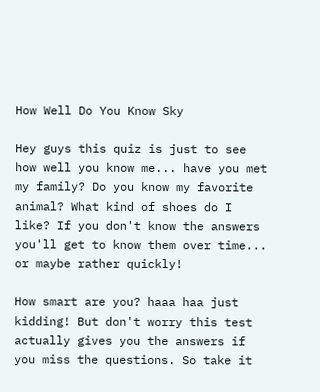How Well Do You Know Sky

Hey guys this quiz is just to see how well you know me... have you met my family? Do you know my favorite animal? What kind of shoes do I like? If you don't know the answers you'll get to know them over time... or maybe rather quickly!

How smart are you? haaa haa just kidding! But don't worry this test actually gives you the answers if you miss the questions. So take it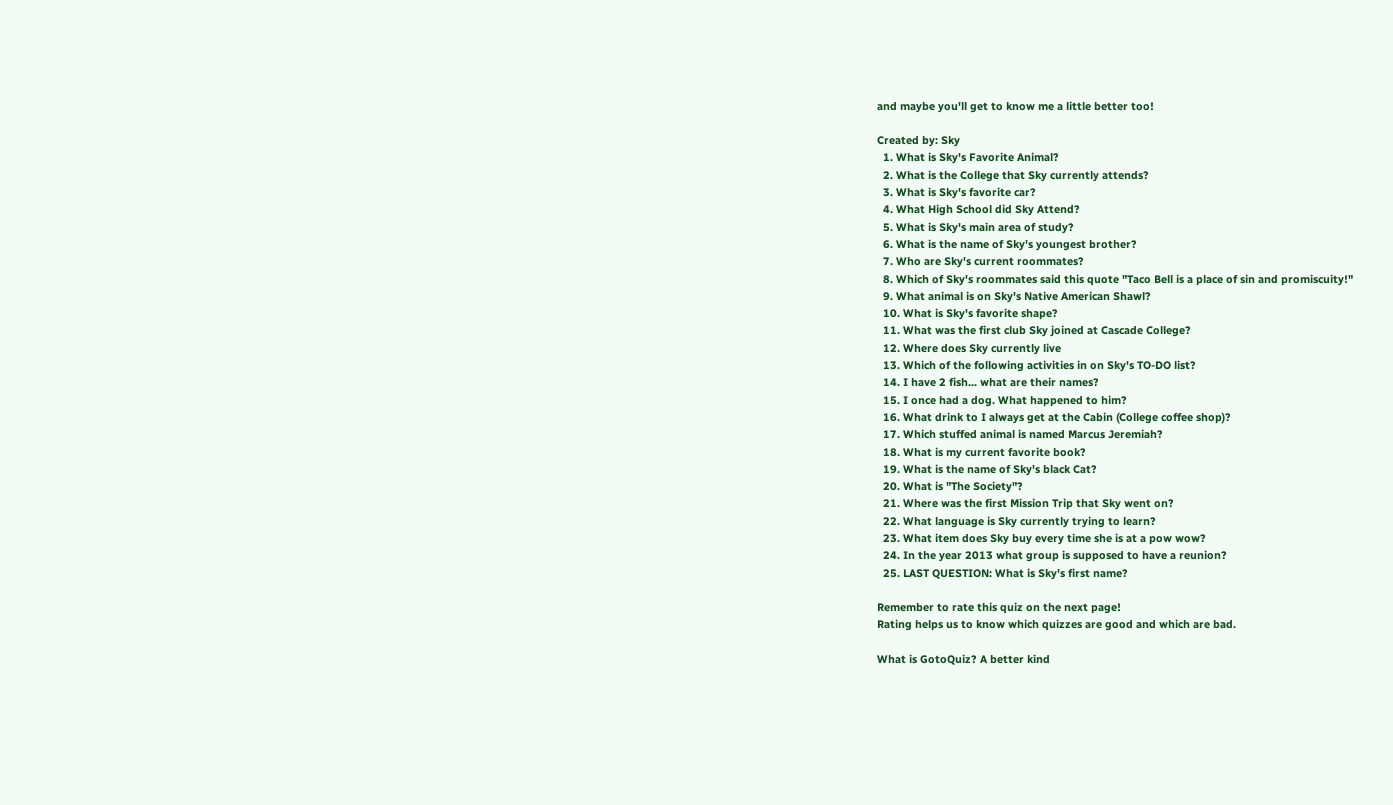and maybe you'll get to know me a little better too!

Created by: Sky
  1. What is Sky's Favorite Animal?
  2. What is the College that Sky currently attends?
  3. What is Sky's favorite car?
  4. What High School did Sky Attend?
  5. What is Sky's main area of study?
  6. What is the name of Sky's youngest brother?
  7. Who are Sky's current roommates?
  8. Which of Sky's roommates said this quote "Taco Bell is a place of sin and promiscuity!"
  9. What animal is on Sky's Native American Shawl?
  10. What is Sky's favorite shape?
  11. What was the first club Sky joined at Cascade College?
  12. Where does Sky currently live
  13. Which of the following activities in on Sky's TO-DO list?
  14. I have 2 fish... what are their names?
  15. I once had a dog. What happened to him?
  16. What drink to I always get at the Cabin (College coffee shop)?
  17. Which stuffed animal is named Marcus Jeremiah?
  18. What is my current favorite book?
  19. What is the name of Sky's black Cat?
  20. What is "The Society"?
  21. Where was the first Mission Trip that Sky went on?
  22. What language is Sky currently trying to learn?
  23. What item does Sky buy every time she is at a pow wow?
  24. In the year 2013 what group is supposed to have a reunion?
  25. LAST QUESTION: What is Sky's first name?

Remember to rate this quiz on the next page!
Rating helps us to know which quizzes are good and which are bad.

What is GotoQuiz? A better kind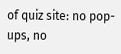of quiz site: no pop-ups, no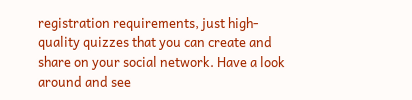registration requirements, just high-quality quizzes that you can create and share on your social network. Have a look around and see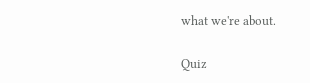what we're about.

Quiz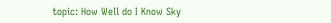topic: How Well do I Know Sky